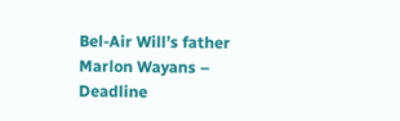Bel-Air Will’s father Marlon Wayans – Deadline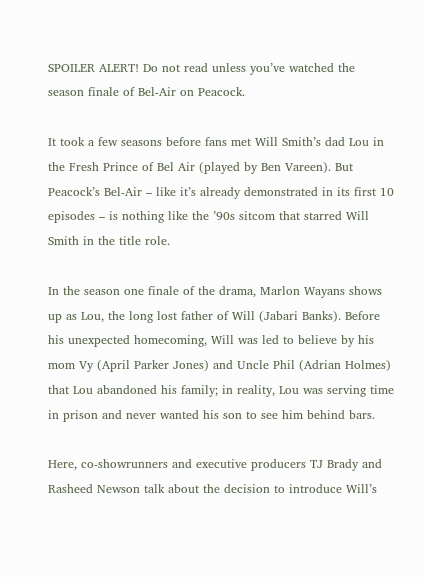SPOILER ALERT! Do not read unless you’ve watched the season finale of Bel-Air on Peacock.

It took a few seasons before fans met Will Smith’s dad Lou in the Fresh Prince of Bel Air (played by Ben Vareen). But Peacock’s Bel-Air – like it’s already demonstrated in its first 10 episodes – is nothing like the ’90s sitcom that starred Will Smith in the title role.

In the season one finale of the drama, Marlon Wayans shows up as Lou, the long lost father of Will (Jabari Banks). Before his unexpected homecoming, Will was led to believe by his mom Vy (April Parker Jones) and Uncle Phil (Adrian Holmes) that Lou abandoned his family; in reality, Lou was serving time in prison and never wanted his son to see him behind bars.

Here, co-showrunners and executive producers TJ Brady and Rasheed Newson talk about the decision to introduce Will’s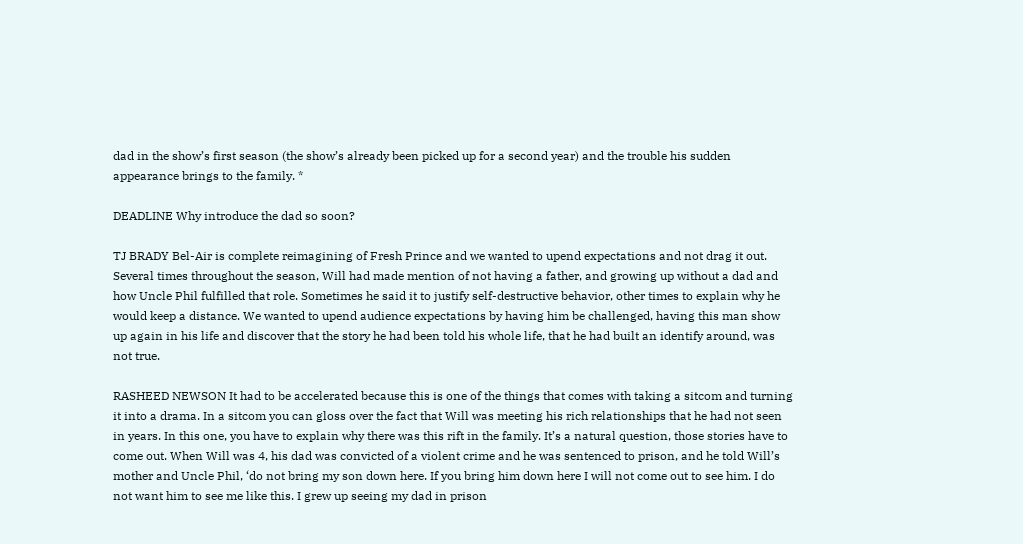dad in the show’s first season (the show’s already been picked up for a second year) and the trouble his sudden appearance brings to the family. *

DEADLINE Why introduce the dad so soon?

TJ BRADY Bel-Air is complete reimagining of Fresh Prince and we wanted to upend expectations and not drag it out. Several times throughout the season, Will had made mention of not having a father, and growing up without a dad and how Uncle Phil fulfilled that role. Sometimes he said it to justify self-destructive behavior, other times to explain why he would keep a distance. We wanted to upend audience expectations by having him be challenged, having this man show up again in his life and discover that the story he had been told his whole life, that he had built an identify around, was not true.

RASHEED NEWSON It had to be accelerated because this is one of the things that comes with taking a sitcom and turning it into a drama. In a sitcom you can gloss over the fact that Will was meeting his rich relationships that he had not seen in years. In this one, you have to explain why there was this rift in the family. It’s a natural question, those stories have to come out. When Will was 4, his dad was convicted of a violent crime and he was sentenced to prison, and he told Will’s mother and Uncle Phil, ‘do not bring my son down here. If you bring him down here I will not come out to see him. I do not want him to see me like this. I grew up seeing my dad in prison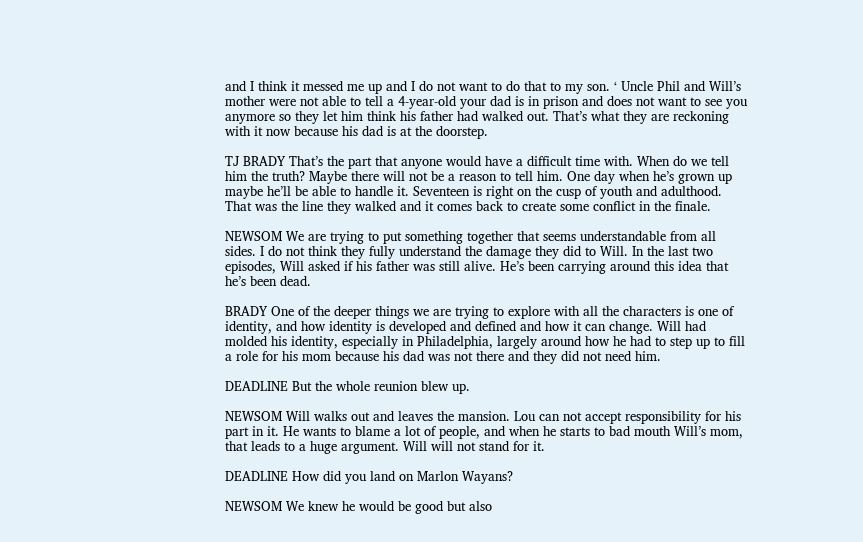and I think it messed me up and I do not want to do that to my son. ‘ Uncle Phil and Will’s mother were not able to tell a 4-year-old your dad is in prison and does not want to see you anymore so they let him think his father had walked out. That’s what they are reckoning with it now because his dad is at the doorstep.

TJ BRADY That’s the part that anyone would have a difficult time with. When do we tell him the truth? Maybe there will not be a reason to tell him. One day when he’s grown up maybe he’ll be able to handle it. Seventeen is right on the cusp of youth and adulthood. That was the line they walked and it comes back to create some conflict in the finale.

NEWSOM We are trying to put something together that seems understandable from all sides. I do not think they fully understand the damage they did to Will. In the last two episodes, Will asked if his father was still alive. He’s been carrying around this idea that he’s been dead.

BRADY One of the deeper things we are trying to explore with all the characters is one of identity, and how identity is developed and defined and how it can change. Will had molded his identity, especially in Philadelphia, largely around how he had to step up to fill a role for his mom because his dad was not there and they did not need him.

DEADLINE But the whole reunion blew up.

NEWSOM Will walks out and leaves the mansion. Lou can not accept responsibility for his part in it. He wants to blame a lot of people, and when he starts to bad mouth Will’s mom, that leads to a huge argument. Will will not stand for it.

DEADLINE How did you land on Marlon Wayans?

NEWSOM We knew he would be good but also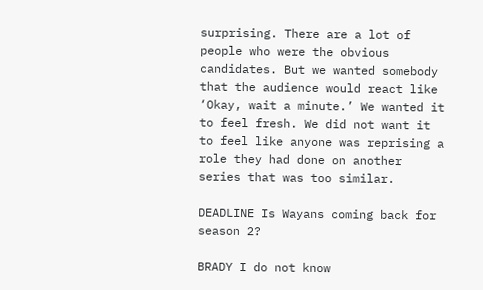surprising. There are a lot of people who were the obvious candidates. But we wanted somebody that the audience would react like ‘Okay, wait a minute.’ We wanted it to feel fresh. We did not want it to feel like anyone was reprising a role they had done on another series that was too similar.

DEADLINE Is Wayans coming back for season 2?

BRADY I do not know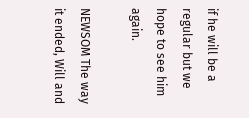if he will be a regular but we hope to see him again.

NEWSOM The way it ended, Will and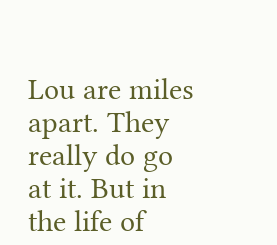Lou are miles apart. They really do go at it. But in the life of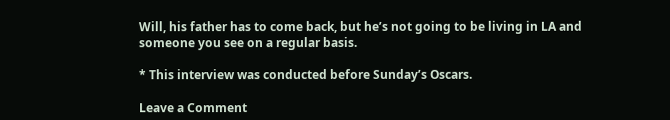Will, his father has to come back, but he’s not going to be living in LA and someone you see on a regular basis.

* This interview was conducted before Sunday’s Oscars.

Leave a Comment